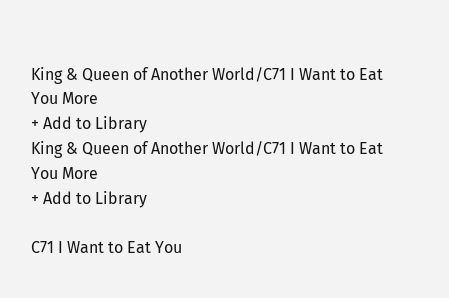King & Queen of Another World/C71 I Want to Eat You More
+ Add to Library
King & Queen of Another World/C71 I Want to Eat You More
+ Add to Library

C71 I Want to Eat You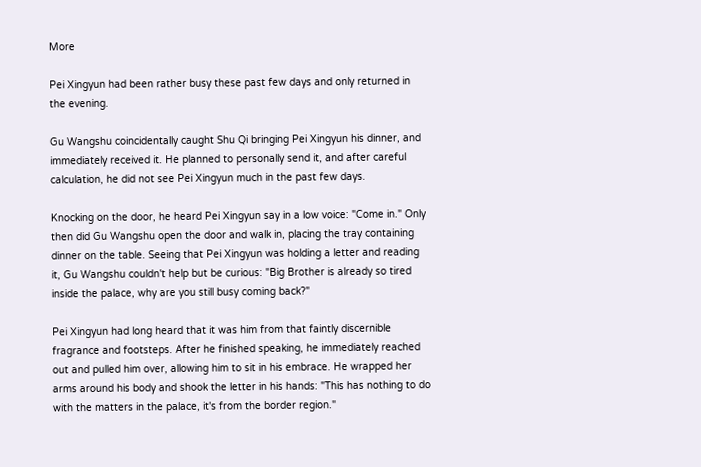More

Pei Xingyun had been rather busy these past few days and only returned in the evening.

Gu Wangshu coincidentally caught Shu Qi bringing Pei Xingyun his dinner, and immediately received it. He planned to personally send it, and after careful calculation, he did not see Pei Xingyun much in the past few days.

Knocking on the door, he heard Pei Xingyun say in a low voice: "Come in." Only then did Gu Wangshu open the door and walk in, placing the tray containing dinner on the table. Seeing that Pei Xingyun was holding a letter and reading it, Gu Wangshu couldn't help but be curious: "Big Brother is already so tired inside the palace, why are you still busy coming back?"

Pei Xingyun had long heard that it was him from that faintly discernible fragrance and footsteps. After he finished speaking, he immediately reached out and pulled him over, allowing him to sit in his embrace. He wrapped her arms around his body and shook the letter in his hands: "This has nothing to do with the matters in the palace, it's from the border region."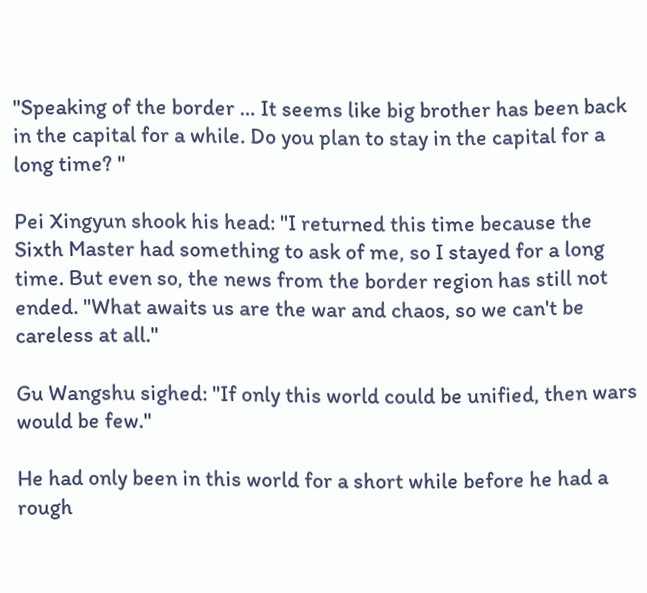"Speaking of the border … It seems like big brother has been back in the capital for a while. Do you plan to stay in the capital for a long time? "

Pei Xingyun shook his head: "I returned this time because the Sixth Master had something to ask of me, so I stayed for a long time. But even so, the news from the border region has still not ended. "What awaits us are the war and chaos, so we can't be careless at all."

Gu Wangshu sighed: "If only this world could be unified, then wars would be few."

He had only been in this world for a short while before he had a rough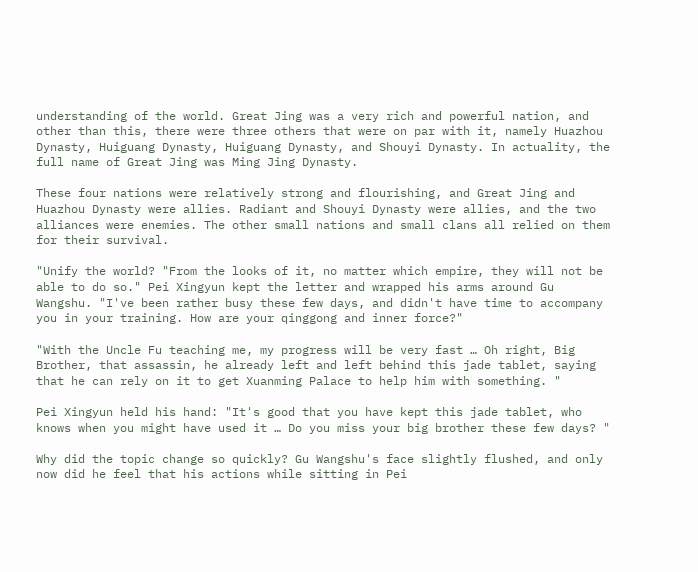understanding of the world. Great Jing was a very rich and powerful nation, and other than this, there were three others that were on par with it, namely Huazhou Dynasty, Huiguang Dynasty, Huiguang Dynasty, and Shouyi Dynasty. In actuality, the full name of Great Jing was Ming Jing Dynasty.

These four nations were relatively strong and flourishing, and Great Jing and Huazhou Dynasty were allies. Radiant and Shouyi Dynasty were allies, and the two alliances were enemies. The other small nations and small clans all relied on them for their survival.

"Unify the world? "From the looks of it, no matter which empire, they will not be able to do so." Pei Xingyun kept the letter and wrapped his arms around Gu Wangshu. "I've been rather busy these few days, and didn't have time to accompany you in your training. How are your qinggong and inner force?"

"With the Uncle Fu teaching me, my progress will be very fast … Oh right, Big Brother, that assassin, he already left and left behind this jade tablet, saying that he can rely on it to get Xuanming Palace to help him with something. "

Pei Xingyun held his hand: "It's good that you have kept this jade tablet, who knows when you might have used it … Do you miss your big brother these few days? "

Why did the topic change so quickly? Gu Wangshu's face slightly flushed, and only now did he feel that his actions while sitting in Pei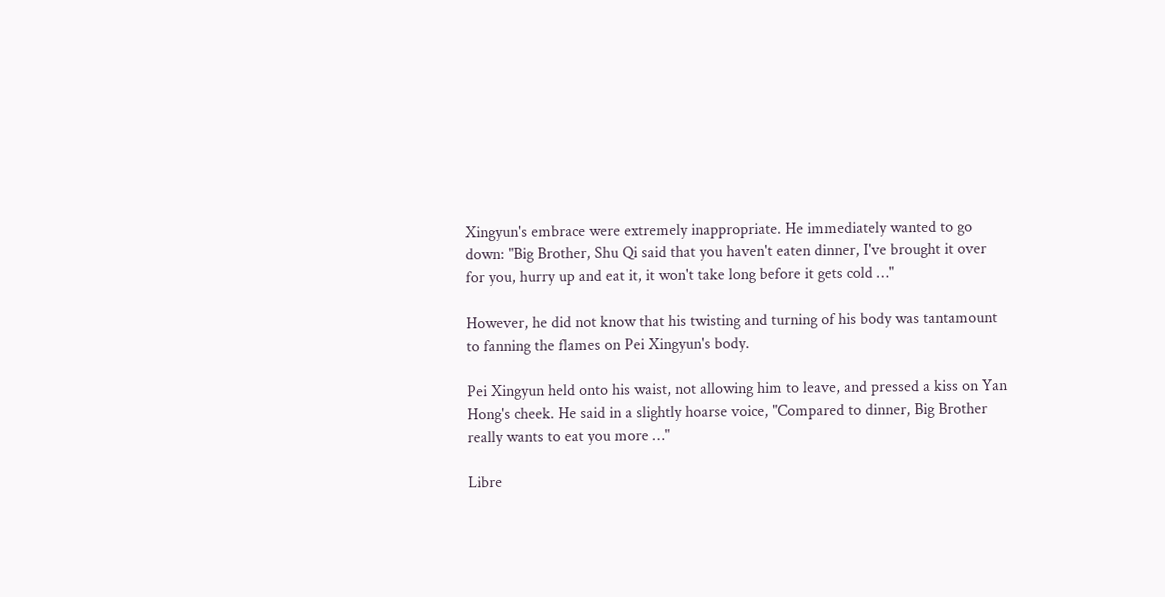Xingyun's embrace were extremely inappropriate. He immediately wanted to go down: "Big Brother, Shu Qi said that you haven't eaten dinner, I've brought it over for you, hurry up and eat it, it won't take long before it gets cold …"

However, he did not know that his twisting and turning of his body was tantamount to fanning the flames on Pei Xingyun's body.

Pei Xingyun held onto his waist, not allowing him to leave, and pressed a kiss on Yan Hong's cheek. He said in a slightly hoarse voice, "Compared to dinner, Big Brother really wants to eat you more …"

Libre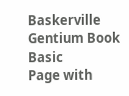Baskerville
Gentium Book Basic
Page with